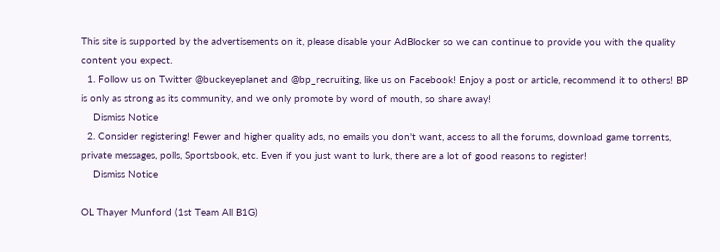This site is supported by the advertisements on it, please disable your AdBlocker so we can continue to provide you with the quality content you expect.
  1. Follow us on Twitter @buckeyeplanet and @bp_recruiting, like us on Facebook! Enjoy a post or article, recommend it to others! BP is only as strong as its community, and we only promote by word of mouth, so share away!
    Dismiss Notice
  2. Consider registering! Fewer and higher quality ads, no emails you don't want, access to all the forums, download game torrents, private messages, polls, Sportsbook, etc. Even if you just want to lurk, there are a lot of good reasons to register!
    Dismiss Notice

OL Thayer Munford (1st Team All B1G)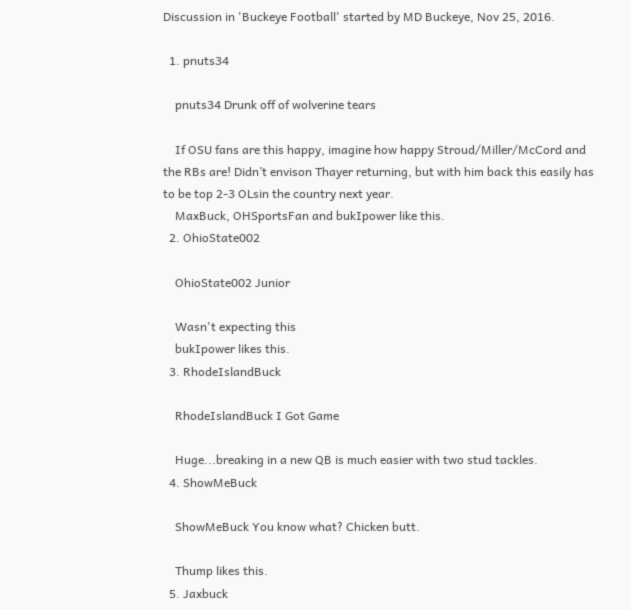Discussion in 'Buckeye Football' started by MD Buckeye, Nov 25, 2016.

  1. pnuts34

    pnuts34 Drunk off of wolverine tears

    If OSU fans are this happy, imagine how happy Stroud/Miller/McCord and the RBs are! Didn’t envison Thayer returning, but with him back this easily has to be top 2-3 OLsin the country next year.
    MaxBuck, OHSportsFan and bukIpower like this.
  2. OhioState002

    OhioState002 Junior

    Wasn't expecting this
    bukIpower likes this.
  3. RhodeIslandBuck

    RhodeIslandBuck I Got Game

    Huge...breaking in a new QB is much easier with two stud tackles.
  4. ShowMeBuck

    ShowMeBuck You know what? Chicken butt.

    Thump likes this.
  5. Jaxbuck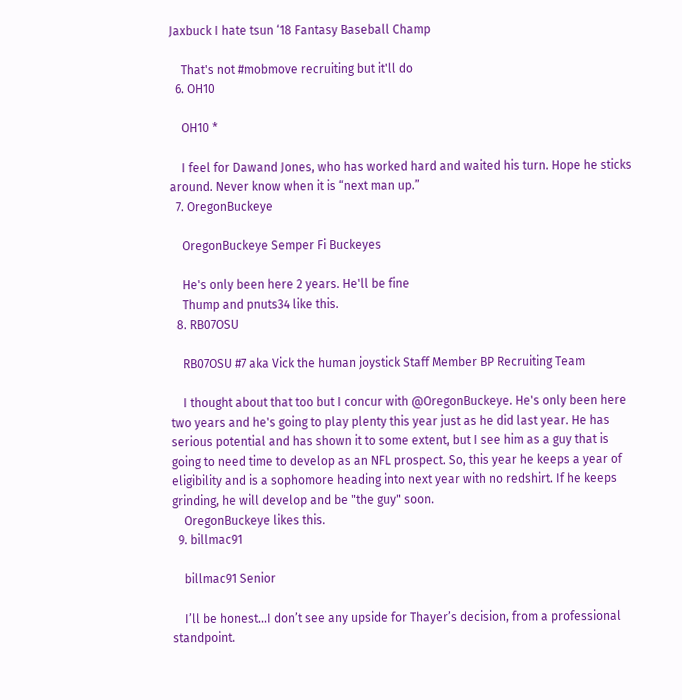Jaxbuck I hate tsun ‘18 Fantasy Baseball Champ

    That's not #mobmove recruiting but it'll do
  6. OH10

    OH10 *

    I feel for Dawand Jones, who has worked hard and waited his turn. Hope he sticks around. Never know when it is “next man up.”
  7. OregonBuckeye

    OregonBuckeye Semper Fi Buckeyes

    He's only been here 2 years. He'll be fine
    Thump and pnuts34 like this.
  8. RB07OSU

    RB07OSU #7 aka Vick the human joystick Staff Member BP Recruiting Team

    I thought about that too but I concur with @OregonBuckeye. He's only been here two years and he's going to play plenty this year just as he did last year. He has serious potential and has shown it to some extent, but I see him as a guy that is going to need time to develop as an NFL prospect. So, this year he keeps a year of eligibility and is a sophomore heading into next year with no redshirt. If he keeps grinding, he will develop and be "the guy" soon.
    OregonBuckeye likes this.
  9. billmac91

    billmac91 Senior

    I’ll be honest...I don’t see any upside for Thayer’s decision, from a professional standpoint.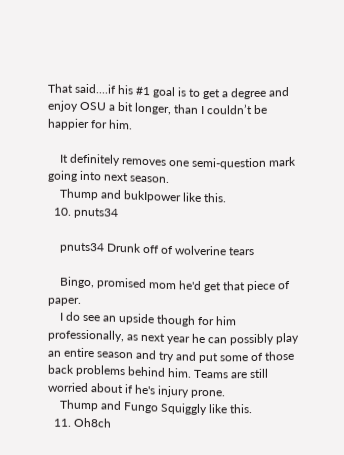That said....if his #1 goal is to get a degree and enjoy OSU a bit longer, than I couldn’t be happier for him.

    It definitely removes one semi-question mark going into next season.
    Thump and bukIpower like this.
  10. pnuts34

    pnuts34 Drunk off of wolverine tears

    Bingo, promised mom he'd get that piece of paper.
    I do see an upside though for him professionally, as next year he can possibly play an entire season and try and put some of those back problems behind him. Teams are still worried about if he's injury prone.
    Thump and Fungo Squiggly like this.
  11. Oh8ch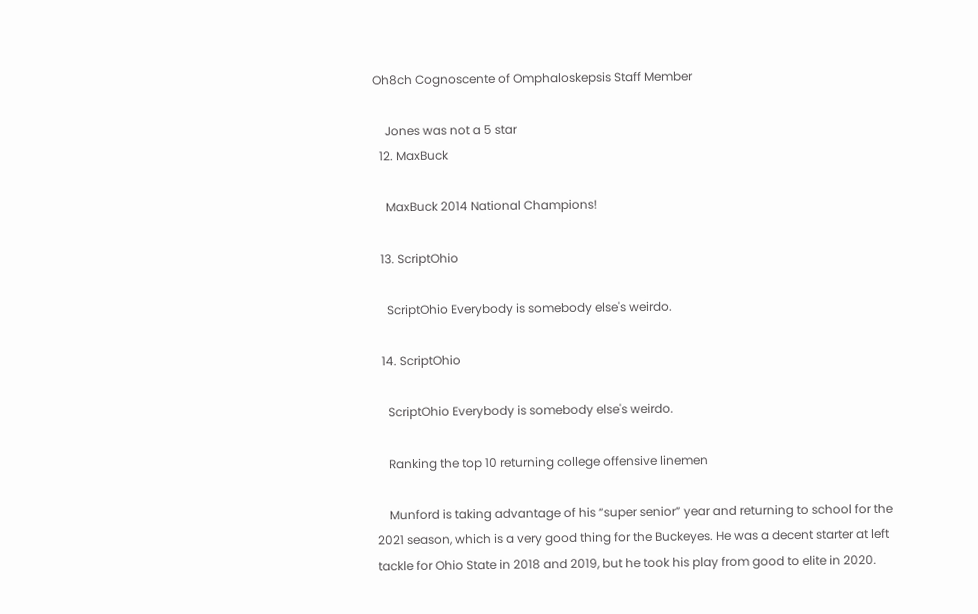Oh8ch Cognoscente of Omphaloskepsis Staff Member

    Jones was not a 5 star
  12. MaxBuck

    MaxBuck 2014 National Champions!

  13. ScriptOhio

    ScriptOhio Everybody is somebody else's weirdo.

  14. ScriptOhio

    ScriptOhio Everybody is somebody else's weirdo.

    Ranking the top 10 returning college offensive linemen

    Munford is taking advantage of his “super senior” year and returning to school for the 2021 season, which is a very good thing for the Buckeyes. He was a decent starter at left tackle for Ohio State in 2018 and 2019, but he took his play from good to elite in 2020.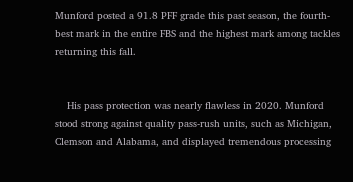Munford posted a 91.8 PFF grade this past season, the fourth-best mark in the entire FBS and the highest mark among tackles returning this fall.


    His pass protection was nearly flawless in 2020. Munford stood strong against quality pass-rush units, such as Michigan, Clemson and Alabama, and displayed tremendous processing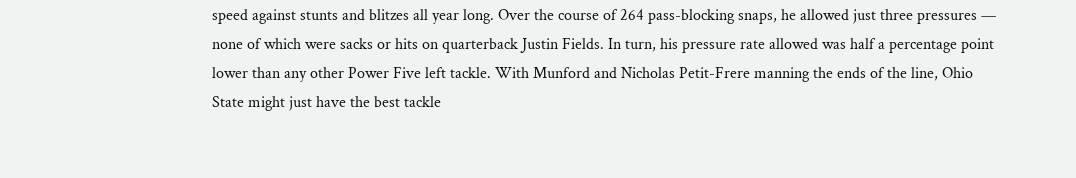speed against stunts and blitzes all year long. Over the course of 264 pass-blocking snaps, he allowed just three pressures — none of which were sacks or hits on quarterback Justin Fields. In turn, his pressure rate allowed was half a percentage point lower than any other Power Five left tackle. With Munford and Nicholas Petit-Frere manning the ends of the line, Ohio State might just have the best tackle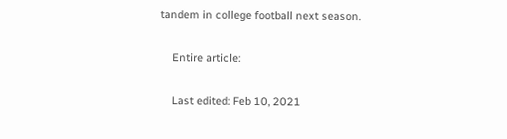tandem in college football next season.

    Entire article:

    Last edited: Feb 10, 2021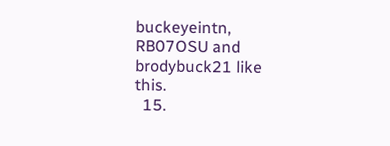buckeyeintn, RB07OSU and brodybuck21 like this.
  15.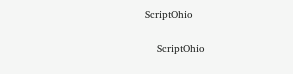ScriptOhio

    ScriptOhio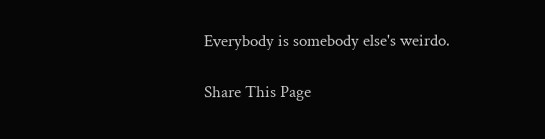Everybody is somebody else's weirdo.

Share This Page